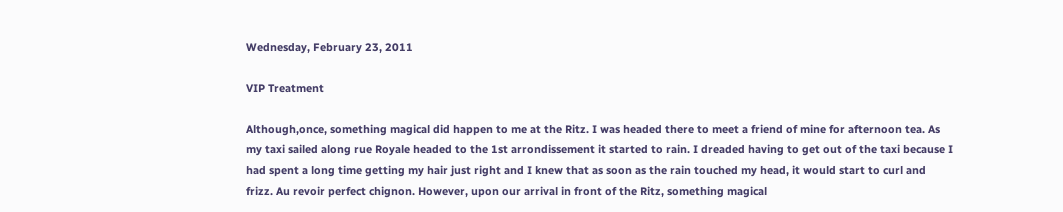Wednesday, February 23, 2011

VIP Treatment

Although,once, something magical did happen to me at the Ritz. I was headed there to meet a friend of mine for afternoon tea. As my taxi sailed along rue Royale headed to the 1st arrondissement it started to rain. I dreaded having to get out of the taxi because I had spent a long time getting my hair just right and I knew that as soon as the rain touched my head, it would start to curl and frizz. Au revoir perfect chignon. However, upon our arrival in front of the Ritz, something magical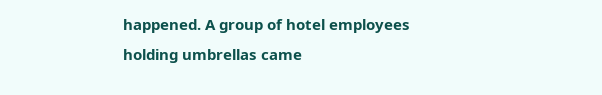happened. A group of hotel employees holding umbrellas came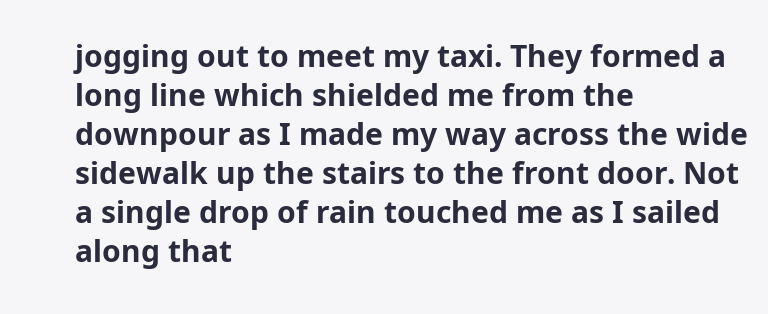jogging out to meet my taxi. They formed a long line which shielded me from the downpour as I made my way across the wide sidewalk up the stairs to the front door. Not a single drop of rain touched me as I sailed along that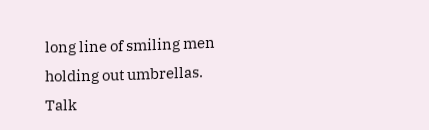long line of smiling men holding out umbrellas. Talk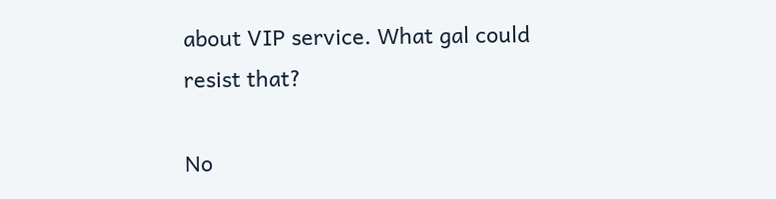about VIP service. What gal could resist that?

No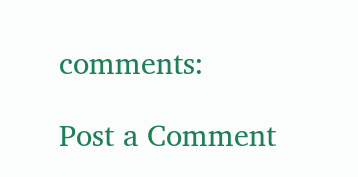comments:

Post a Comment